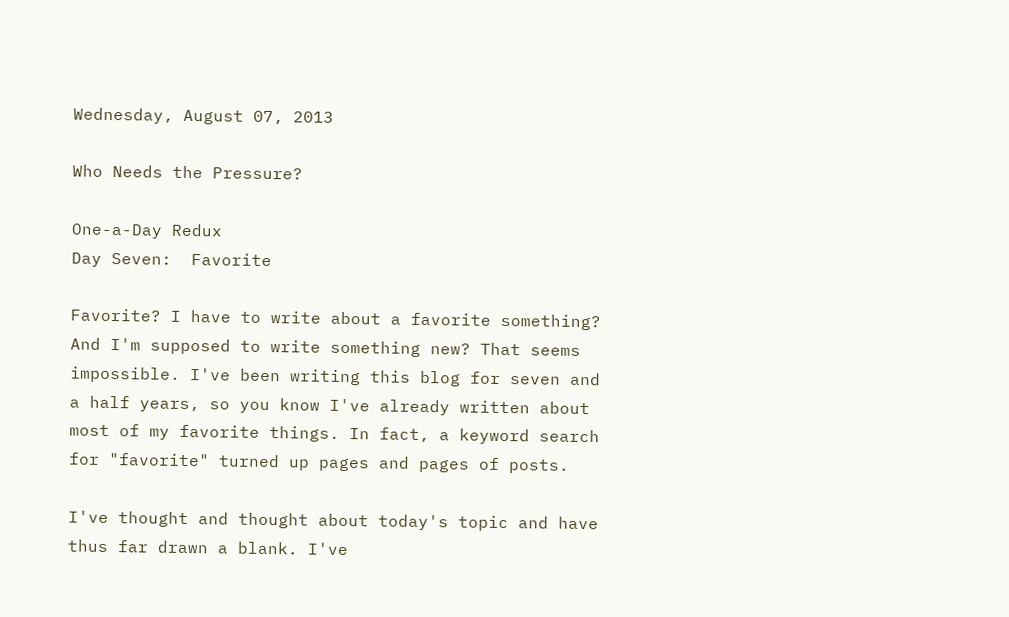Wednesday, August 07, 2013

Who Needs the Pressure?

One-a-Day Redux
Day Seven:  Favorite

Favorite? I have to write about a favorite something? And I'm supposed to write something new? That seems impossible. I've been writing this blog for seven and a half years, so you know I've already written about most of my favorite things. In fact, a keyword search for "favorite" turned up pages and pages of posts.

I've thought and thought about today's topic and have thus far drawn a blank. I've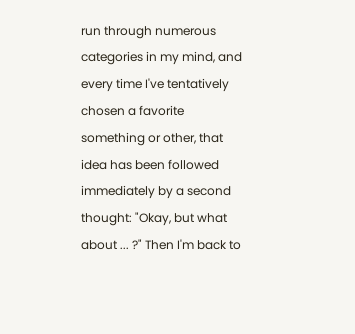run through numerous categories in my mind, and every time I've tentatively chosen a favorite something or other, that idea has been followed immediately by a second thought: "Okay, but what about ... ?" Then I'm back to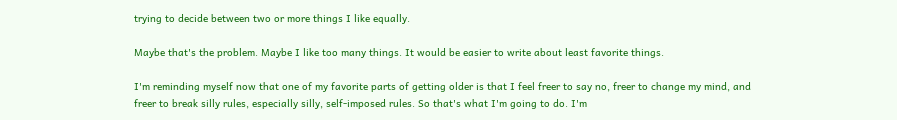trying to decide between two or more things I like equally.

Maybe that's the problem. Maybe I like too many things. It would be easier to write about least favorite things.

I'm reminding myself now that one of my favorite parts of getting older is that I feel freer to say no, freer to change my mind, and freer to break silly rules, especially silly, self-imposed rules. So that's what I'm going to do. I'm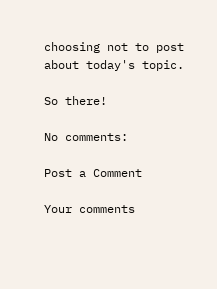choosing not to post about today's topic.

So there!

No comments:

Post a Comment

Your comments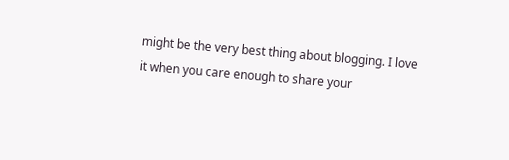might be the very best thing about blogging. I love it when you care enough to share your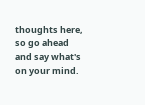thoughts here, so go ahead and say what's on your mind.